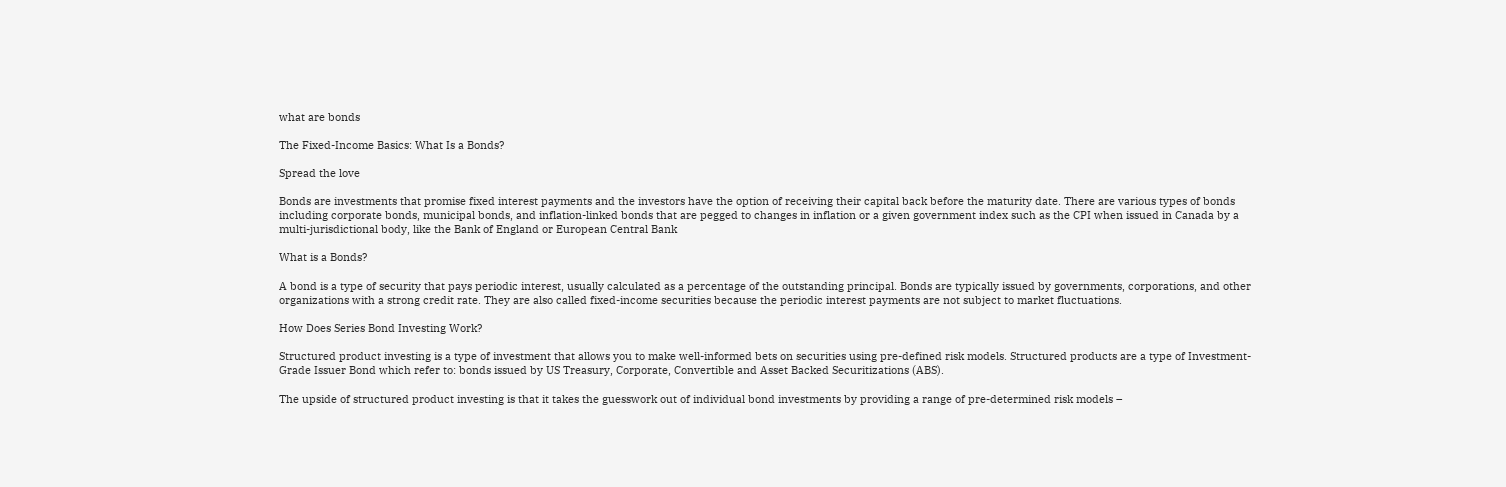what are bonds

The Fixed-Income Basics: What Is a Bonds?

Spread the love

Bonds are investments that promise fixed interest payments and the investors have the option of receiving their capital back before the maturity date. There are various types of bonds including corporate bonds, municipal bonds, and inflation-linked bonds that are pegged to changes in inflation or a given government index such as the CPI when issued in Canada by a multi-jurisdictional body, like the Bank of England or European Central Bank

What is a Bonds?

A bond is a type of security that pays periodic interest, usually calculated as a percentage of the outstanding principal. Bonds are typically issued by governments, corporations, and other organizations with a strong credit rate. They are also called fixed-income securities because the periodic interest payments are not subject to market fluctuations.

How Does Series Bond Investing Work?

Structured product investing is a type of investment that allows you to make well-informed bets on securities using pre-defined risk models. Structured products are a type of Investment-Grade Issuer Bond which refer to: bonds issued by US Treasury, Corporate, Convertible and Asset Backed Securitizations (ABS).

The upside of structured product investing is that it takes the guesswork out of individual bond investments by providing a range of pre-determined risk models –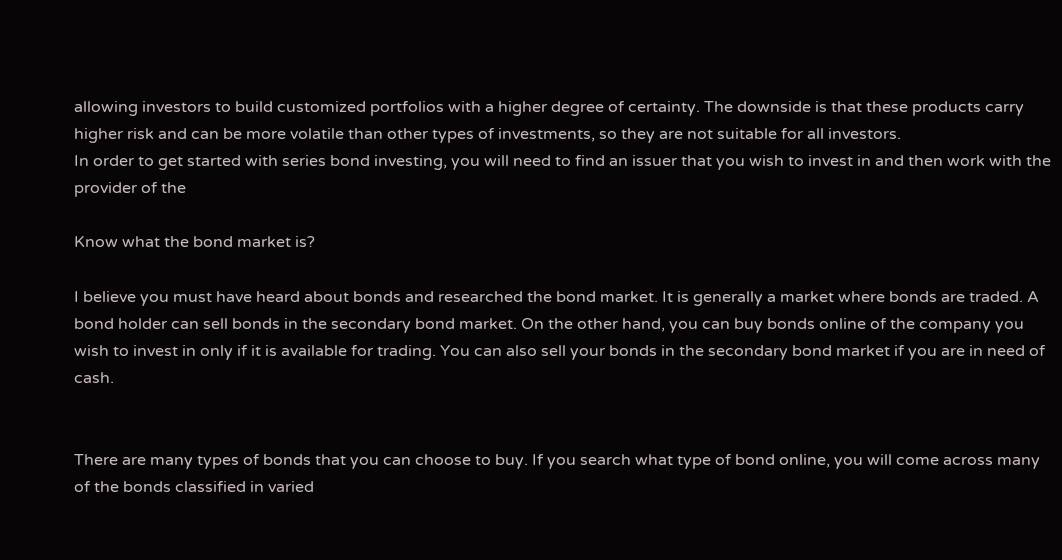allowing investors to build customized portfolios with a higher degree of certainty. The downside is that these products carry higher risk and can be more volatile than other types of investments, so they are not suitable for all investors.
In order to get started with series bond investing, you will need to find an issuer that you wish to invest in and then work with the provider of the

Know what the bond market is?

I believe you must have heard about bonds and researched the bond market. It is generally a market where bonds are traded. A bond holder can sell bonds in the secondary bond market. On the other hand, you can buy bonds online of the company you wish to invest in only if it is available for trading. You can also sell your bonds in the secondary bond market if you are in need of cash.


There are many types of bonds that you can choose to buy. If you search what type of bond online, you will come across many of the bonds classified in varied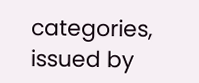categories, issued by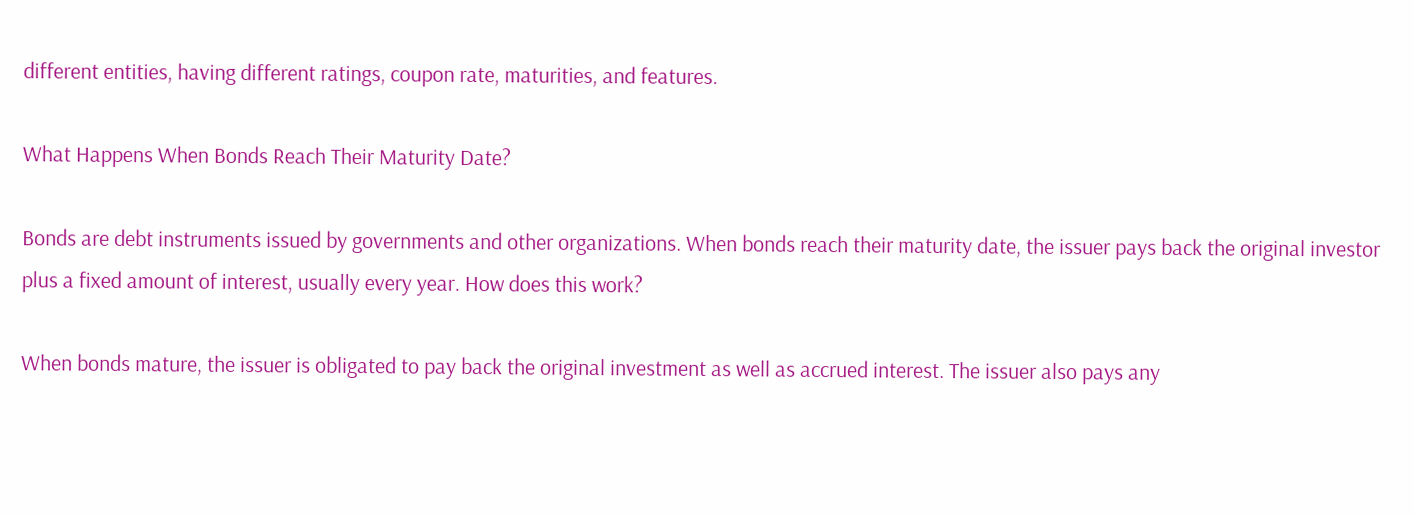different entities, having different ratings, coupon rate, maturities, and features.

What Happens When Bonds Reach Their Maturity Date?

Bonds are debt instruments issued by governments and other organizations. When bonds reach their maturity date, the issuer pays back the original investor plus a fixed amount of interest, usually every year. How does this work?

When bonds mature, the issuer is obligated to pay back the original investment as well as accrued interest. The issuer also pays any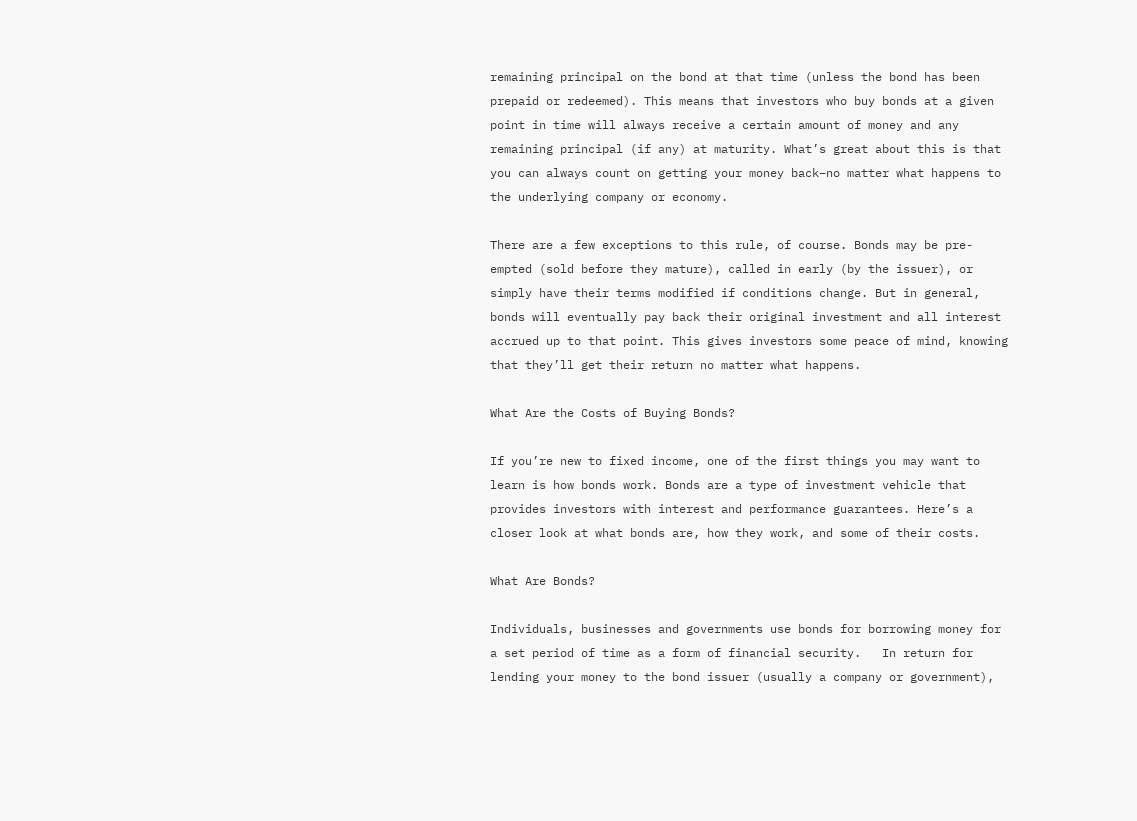remaining principal on the bond at that time (unless the bond has been prepaid or redeemed). This means that investors who buy bonds at a given point in time will always receive a certain amount of money and any remaining principal (if any) at maturity. What’s great about this is that you can always count on getting your money back–no matter what happens to the underlying company or economy.

There are a few exceptions to this rule, of course. Bonds may be pre-empted (sold before they mature), called in early (by the issuer), or simply have their terms modified if conditions change. But in general, bonds will eventually pay back their original investment and all interest accrued up to that point. This gives investors some peace of mind, knowing that they’ll get their return no matter what happens.

What Are the Costs of Buying Bonds?

If you’re new to fixed income, one of the first things you may want to learn is how bonds work. Bonds are a type of investment vehicle that provides investors with interest and performance guarantees. Here’s a closer look at what bonds are, how they work, and some of their costs.

What Are Bonds?

Individuals, businesses and governments use bonds for borrowing money for a set period of time as a form of financial security.   In return for lending your money to the bond issuer (usually a company or government),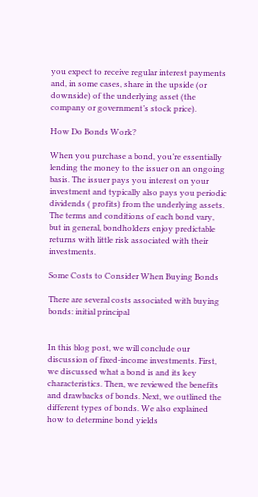you expect to receive regular interest payments and, in some cases, share in the upside (or downside) of the underlying asset (the company or government’s stock price).

How Do Bonds Work?

When you purchase a bond, you’re essentially lending the money to the issuer on an ongoing basis. The issuer pays you interest on your investment and typically also pays you periodic dividends ( profits) from the underlying assets. The terms and conditions of each bond vary, but in general, bondholders enjoy predictable returns with little risk associated with their investments.

Some Costs to Consider When Buying Bonds

There are several costs associated with buying bonds: initial principal


In this blog post, we will conclude our discussion of fixed-income investments. First, we discussed what a bond is and its key characteristics. Then, we reviewed the benefits and drawbacks of bonds. Next, we outlined the different types of bonds. We also explained how to determine bond yields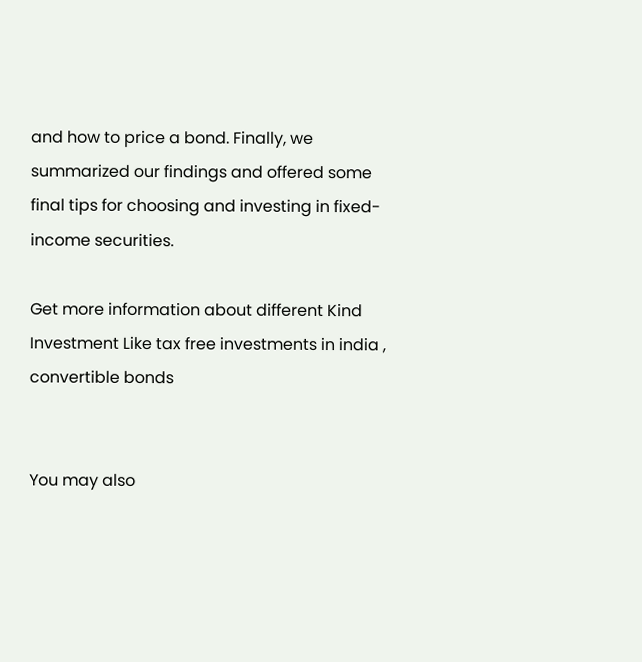and how to price a bond. Finally, we summarized our findings and offered some final tips for choosing and investing in fixed-income securities.

Get more information about different Kind Investment Like tax free investments in india , convertible bonds


You may also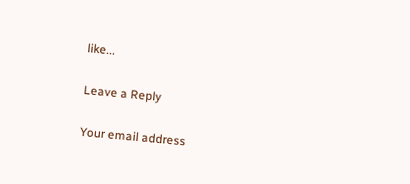like...

Leave a Reply

Your email address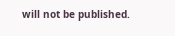will not be published.